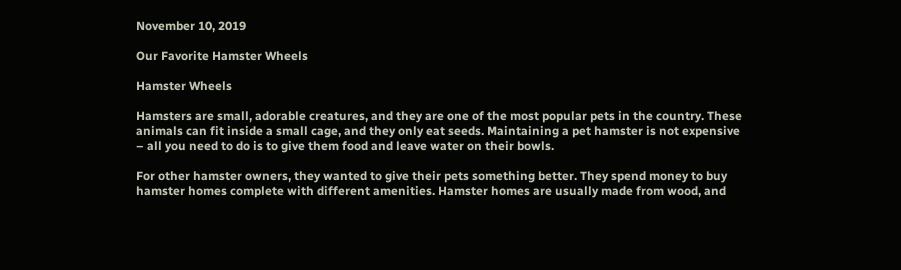November 10, 2019

Our Favorite Hamster Wheels

Hamster Wheels

Hamsters are small, adorable creatures, and they are one of the most popular pets in the country. These animals can fit inside a small cage, and they only eat seeds. Maintaining a pet hamster is not expensive – all you need to do is to give them food and leave water on their bowls.

For other hamster owners, they wanted to give their pets something better. They spend money to buy hamster homes complete with different amenities. Hamster homes are usually made from wood, and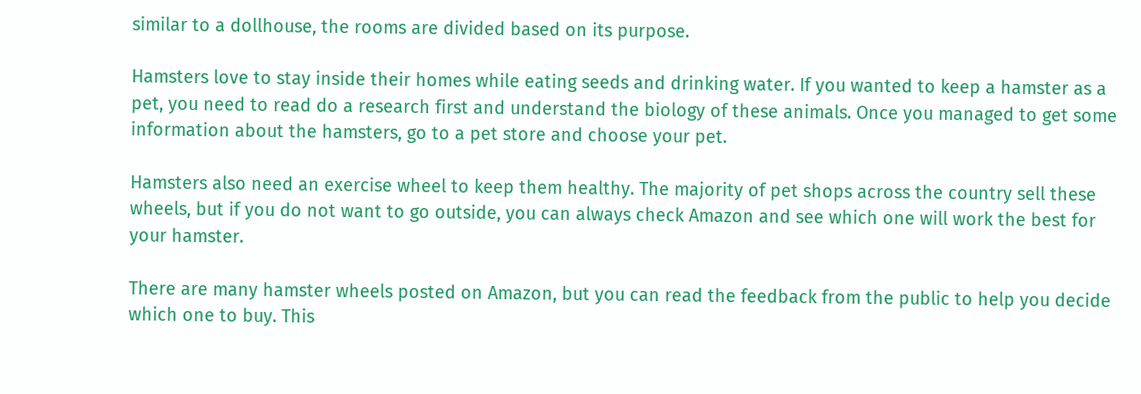similar to a dollhouse, the rooms are divided based on its purpose.

Hamsters love to stay inside their homes while eating seeds and drinking water. If you wanted to keep a hamster as a pet, you need to read do a research first and understand the biology of these animals. Once you managed to get some information about the hamsters, go to a pet store and choose your pet.

Hamsters also need an exercise wheel to keep them healthy. The majority of pet shops across the country sell these wheels, but if you do not want to go outside, you can always check Amazon and see which one will work the best for your hamster.

There are many hamster wheels posted on Amazon, but you can read the feedback from the public to help you decide which one to buy. This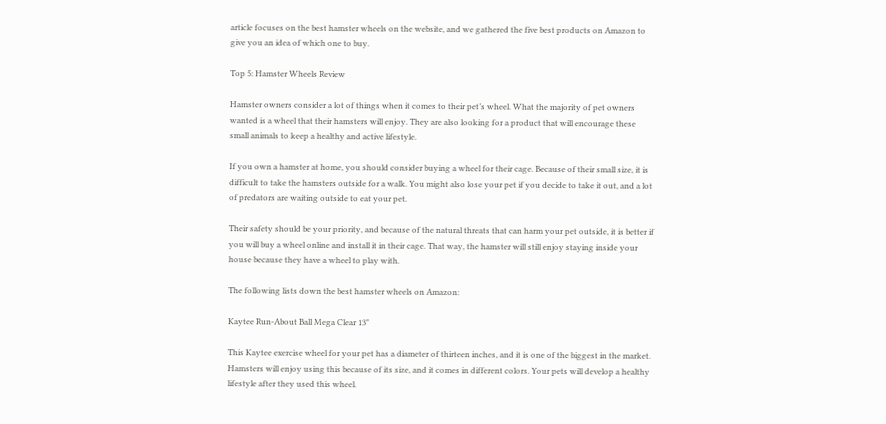article focuses on the best hamster wheels on the website, and we gathered the five best products on Amazon to give you an idea of which one to buy.

Top 5: Hamster Wheels Review

Hamster owners consider a lot of things when it comes to their pet’s wheel. What the majority of pet owners wanted is a wheel that their hamsters will enjoy. They are also looking for a product that will encourage these small animals to keep a healthy and active lifestyle.

If you own a hamster at home, you should consider buying a wheel for their cage. Because of their small size, it is difficult to take the hamsters outside for a walk. You might also lose your pet if you decide to take it out, and a lot of predators are waiting outside to eat your pet.

Their safety should be your priority, and because of the natural threats that can harm your pet outside, it is better if you will buy a wheel online and install it in their cage. That way, the hamster will still enjoy staying inside your house because they have a wheel to play with.

The following lists down the best hamster wheels on Amazon:

Kaytee Run-About Ball Mega Clear 13"

This Kaytee exercise wheel for your pet has a diameter of thirteen inches, and it is one of the biggest in the market. Hamsters will enjoy using this because of its size, and it comes in different colors. Your pets will develop a healthy lifestyle after they used this wheel.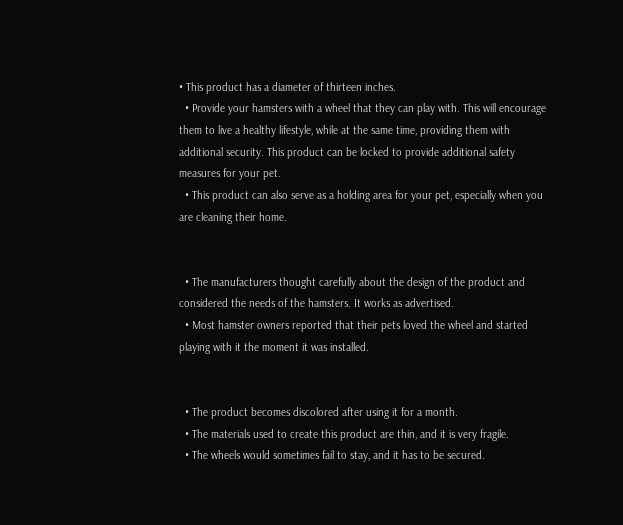• This product has a diameter of thirteen inches.
  • Provide your hamsters with a wheel that they can play with. This will encourage them to live a healthy lifestyle, while at the same time, providing them with additional security. This product can be locked to provide additional safety measures for your pet.
  • This product can also serve as a holding area for your pet, especially when you are cleaning their home.


  • The manufacturers thought carefully about the design of the product and considered the needs of the hamsters. It works as advertised.
  • Most hamster owners reported that their pets loved the wheel and started playing with it the moment it was installed.


  • The product becomes discolored after using it for a month.
  • The materials used to create this product are thin, and it is very fragile.
  • The wheels would sometimes fail to stay, and it has to be secured.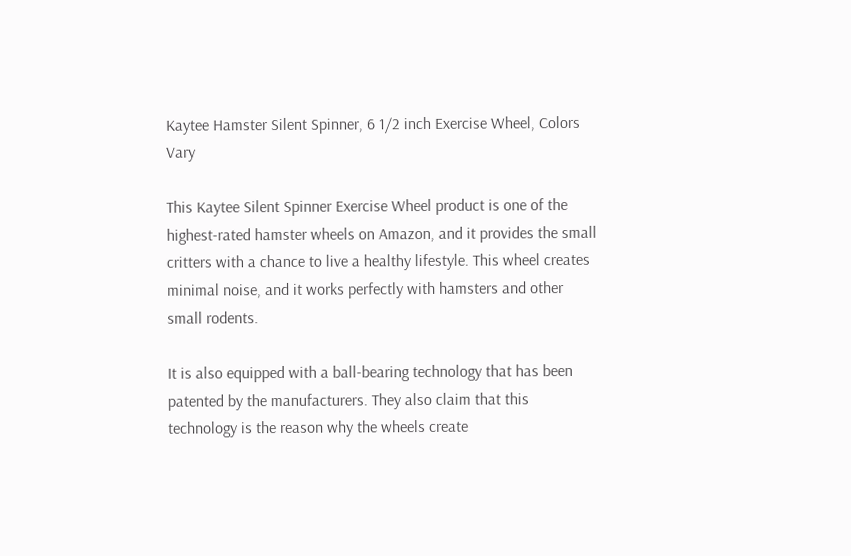Kaytee Hamster Silent Spinner, 6 1/2 inch Exercise Wheel, Colors Vary

This Kaytee Silent Spinner Exercise Wheel product is one of the highest-rated hamster wheels on Amazon, and it provides the small critters with a chance to live a healthy lifestyle. This wheel creates minimal noise, and it works perfectly with hamsters and other small rodents.

It is also equipped with a ball-bearing technology that has been patented by the manufacturers. They also claim that this technology is the reason why the wheels create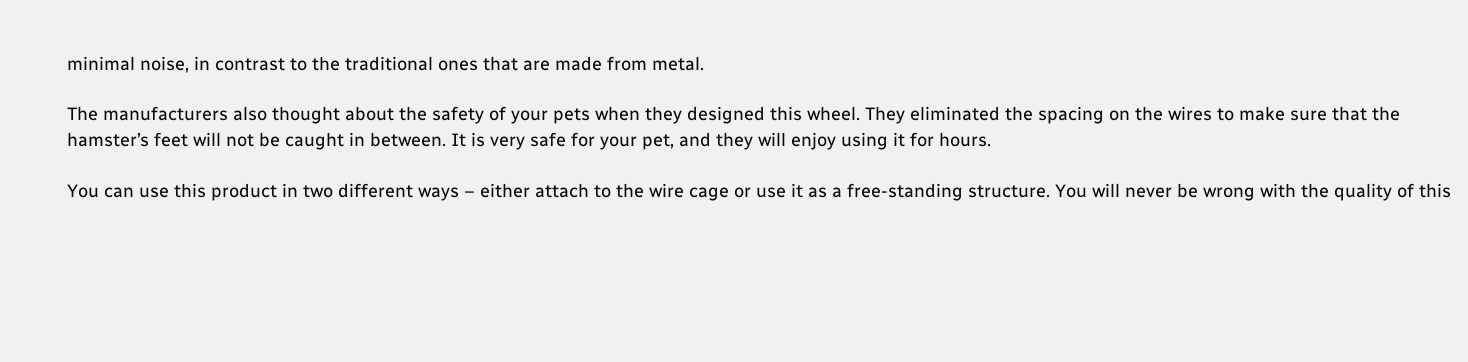minimal noise, in contrast to the traditional ones that are made from metal.

The manufacturers also thought about the safety of your pets when they designed this wheel. They eliminated the spacing on the wires to make sure that the hamster’s feet will not be caught in between. It is very safe for your pet, and they will enjoy using it for hours.

You can use this product in two different ways – either attach to the wire cage or use it as a free-standing structure. You will never be wrong with the quality of this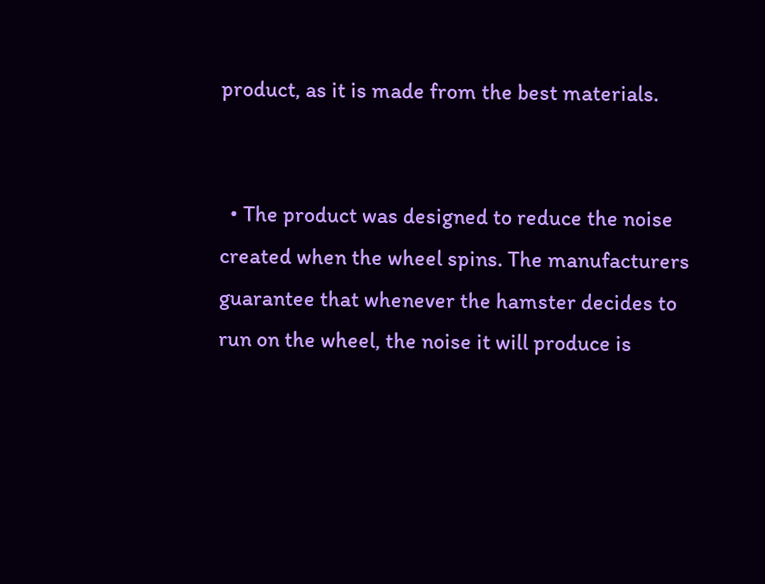product, as it is made from the best materials.


  • The product was designed to reduce the noise created when the wheel spins. The manufacturers guarantee that whenever the hamster decides to run on the wheel, the noise it will produce is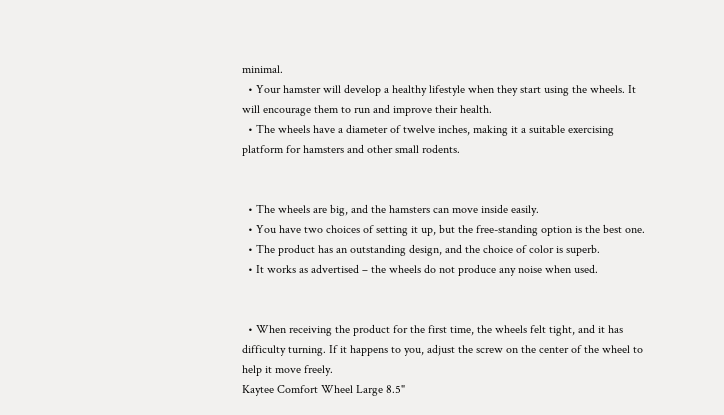minimal.
  • Your hamster will develop a healthy lifestyle when they start using the wheels. It will encourage them to run and improve their health.
  • The wheels have a diameter of twelve inches, making it a suitable exercising platform for hamsters and other small rodents.


  • The wheels are big, and the hamsters can move inside easily.
  • You have two choices of setting it up, but the free-standing option is the best one.
  • The product has an outstanding design, and the choice of color is superb.
  • It works as advertised – the wheels do not produce any noise when used.


  • When receiving the product for the first time, the wheels felt tight, and it has difficulty turning. If it happens to you, adjust the screw on the center of the wheel to help it move freely.
Kaytee Comfort Wheel Large 8.5"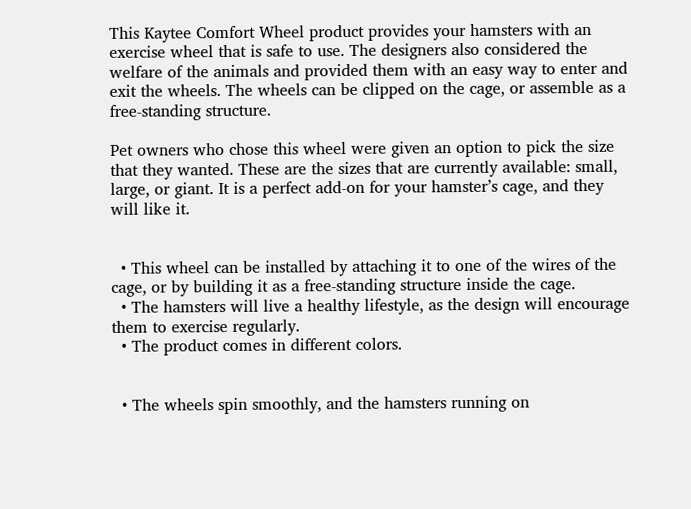This Kaytee Comfort Wheel product provides your hamsters with an exercise wheel that is safe to use. The designers also considered the welfare of the animals and provided them with an easy way to enter and exit the wheels. The wheels can be clipped on the cage, or assemble as a free-standing structure.

Pet owners who chose this wheel were given an option to pick the size that they wanted. These are the sizes that are currently available: small, large, or giant. It is a perfect add-on for your hamster’s cage, and they will like it.


  • This wheel can be installed by attaching it to one of the wires of the cage, or by building it as a free-standing structure inside the cage.
  • The hamsters will live a healthy lifestyle, as the design will encourage them to exercise regularly.
  • The product comes in different colors.


  • The wheels spin smoothly, and the hamsters running on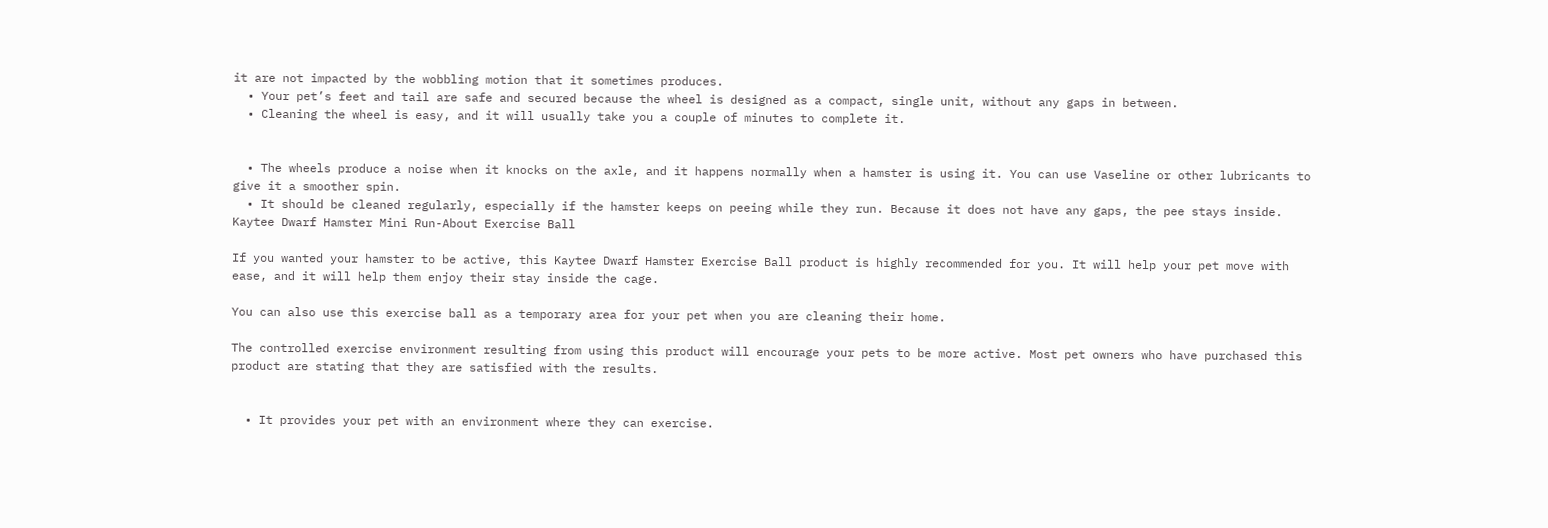it are not impacted by the wobbling motion that it sometimes produces.
  • Your pet’s feet and tail are safe and secured because the wheel is designed as a compact, single unit, without any gaps in between.
  • Cleaning the wheel is easy, and it will usually take you a couple of minutes to complete it.


  • The wheels produce a noise when it knocks on the axle, and it happens normally when a hamster is using it. You can use Vaseline or other lubricants to give it a smoother spin.
  • It should be cleaned regularly, especially if the hamster keeps on peeing while they run. Because it does not have any gaps, the pee stays inside.
Kaytee Dwarf Hamster Mini Run-About Exercise Ball

If you wanted your hamster to be active, this Kaytee Dwarf Hamster Exercise Ball product is highly recommended for you. It will help your pet move with ease, and it will help them enjoy their stay inside the cage.

You can also use this exercise ball as a temporary area for your pet when you are cleaning their home.

The controlled exercise environment resulting from using this product will encourage your pets to be more active. Most pet owners who have purchased this product are stating that they are satisfied with the results.


  • It provides your pet with an environment where they can exercise.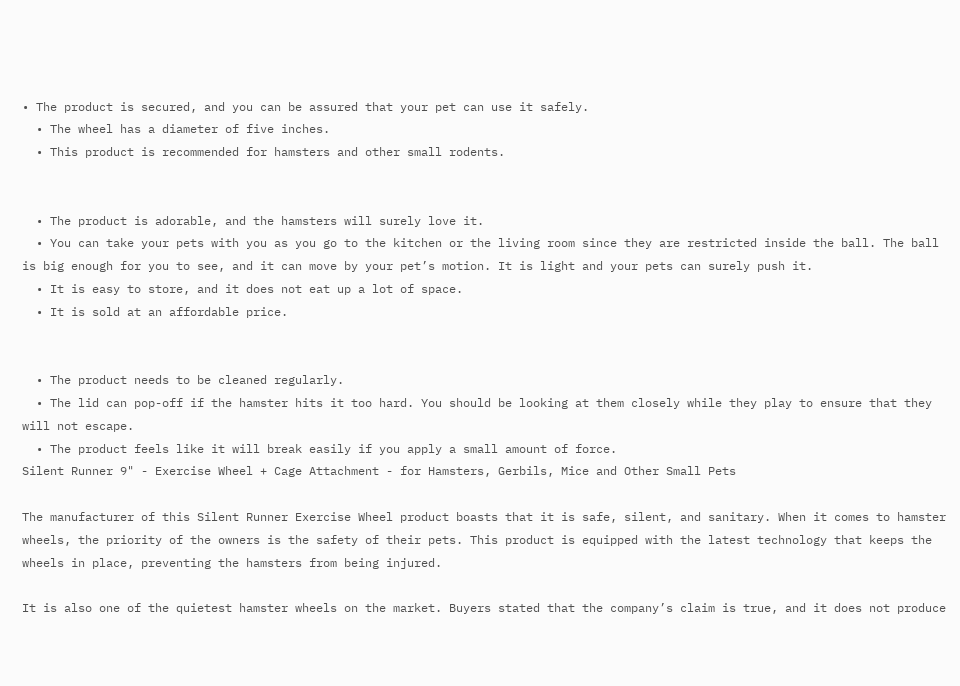• The product is secured, and you can be assured that your pet can use it safely.
  • The wheel has a diameter of five inches.
  • This product is recommended for hamsters and other small rodents.


  • The product is adorable, and the hamsters will surely love it.
  • You can take your pets with you as you go to the kitchen or the living room since they are restricted inside the ball. The ball is big enough for you to see, and it can move by your pet’s motion. It is light and your pets can surely push it.
  • It is easy to store, and it does not eat up a lot of space.
  • It is sold at an affordable price.


  • The product needs to be cleaned regularly.
  • The lid can pop-off if the hamster hits it too hard. You should be looking at them closely while they play to ensure that they will not escape.
  • The product feels like it will break easily if you apply a small amount of force.
Silent Runner 9" - Exercise Wheel + Cage Attachment - for Hamsters, Gerbils, Mice and Other Small Pets

The manufacturer of this Silent Runner Exercise Wheel product boasts that it is safe, silent, and sanitary. When it comes to hamster wheels, the priority of the owners is the safety of their pets. This product is equipped with the latest technology that keeps the wheels in place, preventing the hamsters from being injured.

It is also one of the quietest hamster wheels on the market. Buyers stated that the company’s claim is true, and it does not produce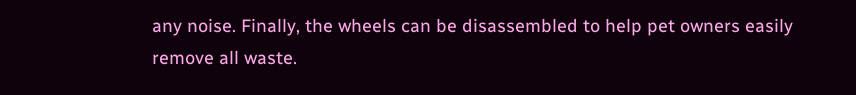any noise. Finally, the wheels can be disassembled to help pet owners easily remove all waste.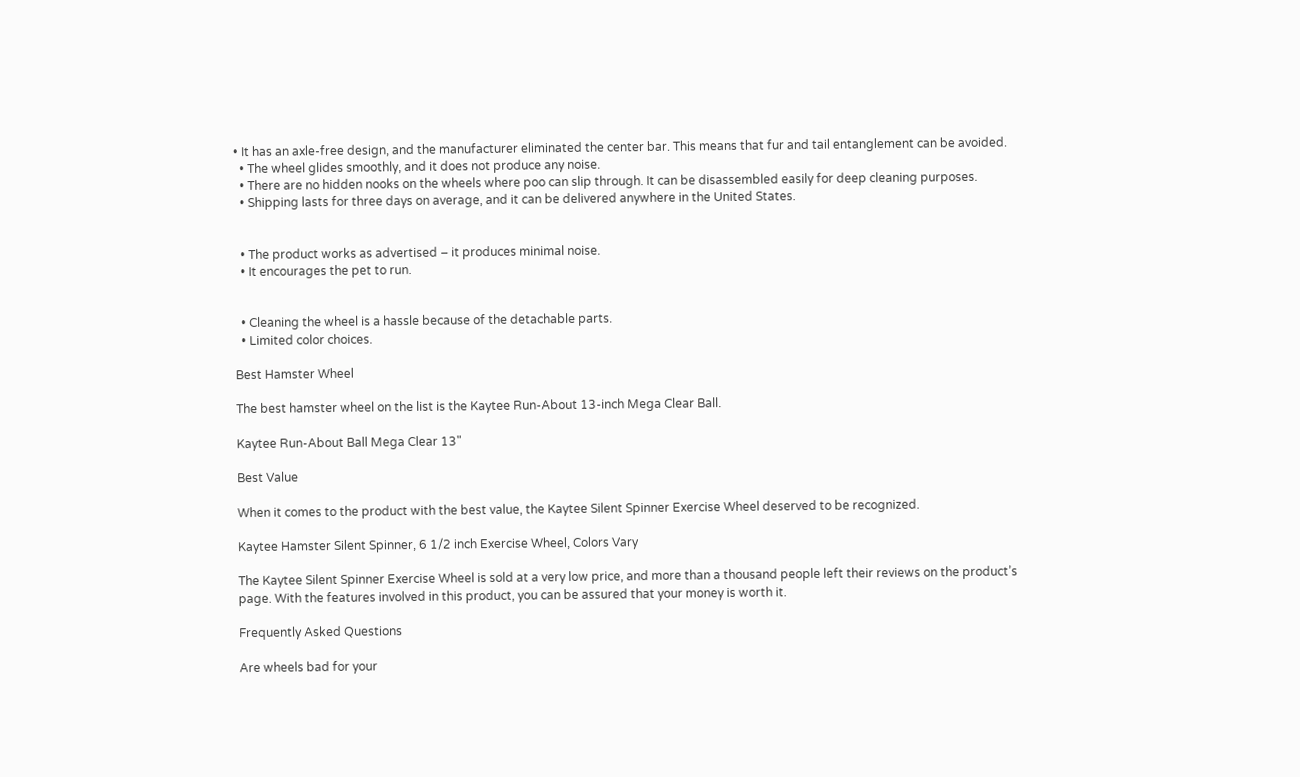• It has an axle-free design, and the manufacturer eliminated the center bar. This means that fur and tail entanglement can be avoided.
  • The wheel glides smoothly, and it does not produce any noise.
  • There are no hidden nooks on the wheels where poo can slip through. It can be disassembled easily for deep cleaning purposes.
  • Shipping lasts for three days on average, and it can be delivered anywhere in the United States.


  • The product works as advertised – it produces minimal noise.
  • It encourages the pet to run.


  • Cleaning the wheel is a hassle because of the detachable parts.
  • Limited color choices.

Best Hamster Wheel

The best hamster wheel on the list is the Kaytee Run-About 13-inch Mega Clear Ball.

Kaytee Run-About Ball Mega Clear 13"

Best Value

When it comes to the product with the best value, the Kaytee Silent Spinner Exercise Wheel deserved to be recognized.

Kaytee Hamster Silent Spinner, 6 1/2 inch Exercise Wheel, Colors Vary

The Kaytee Silent Spinner Exercise Wheel is sold at a very low price, and more than a thousand people left their reviews on the product’s page. With the features involved in this product, you can be assured that your money is worth it.

Frequently Asked Questions

Are wheels bad for your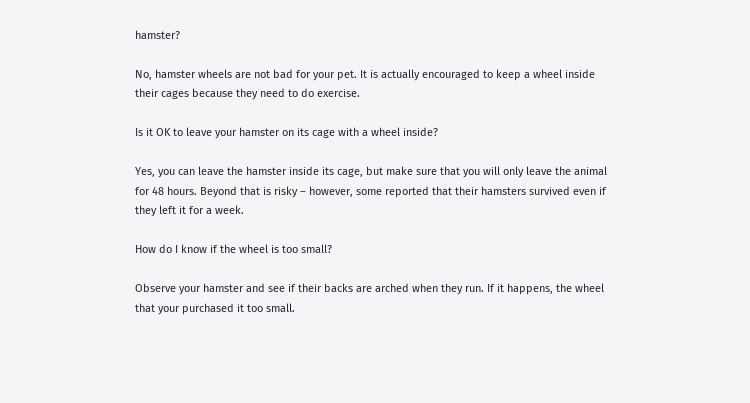hamster?

No, hamster wheels are not bad for your pet. It is actually encouraged to keep a wheel inside their cages because they need to do exercise.

Is it OK to leave your hamster on its cage with a wheel inside?

Yes, you can leave the hamster inside its cage, but make sure that you will only leave the animal for 48 hours. Beyond that is risky – however, some reported that their hamsters survived even if they left it for a week.

How do I know if the wheel is too small?

Observe your hamster and see if their backs are arched when they run. If it happens, the wheel that your purchased it too small.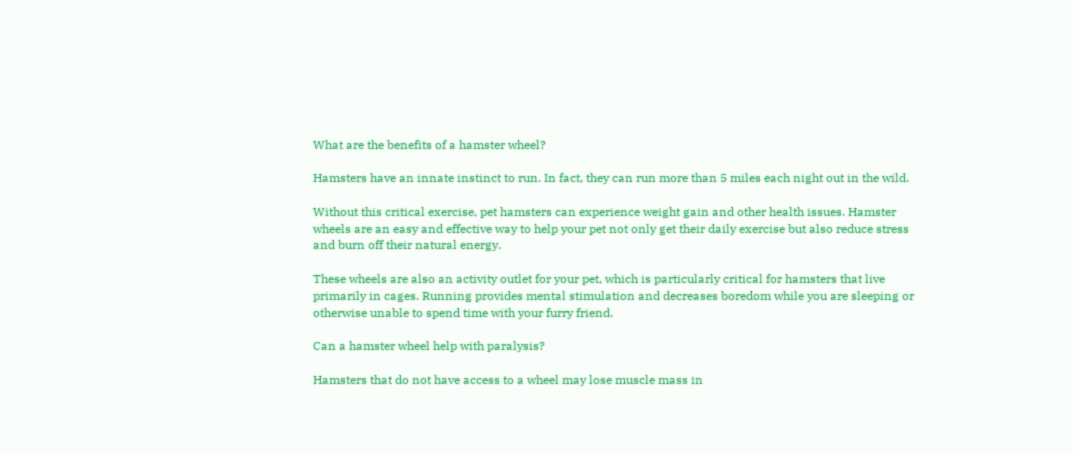What are the benefits of a hamster wheel?

Hamsters have an innate instinct to run. In fact, they can run more than 5 miles each night out in the wild.

Without this critical exercise, pet hamsters can experience weight gain and other health issues. Hamster wheels are an easy and effective way to help your pet not only get their daily exercise but also reduce stress and burn off their natural energy.

These wheels are also an activity outlet for your pet, which is particularly critical for hamsters that live primarily in cages. Running provides mental stimulation and decreases boredom while you are sleeping or otherwise unable to spend time with your furry friend.

Can a hamster wheel help with paralysis?

Hamsters that do not have access to a wheel may lose muscle mass in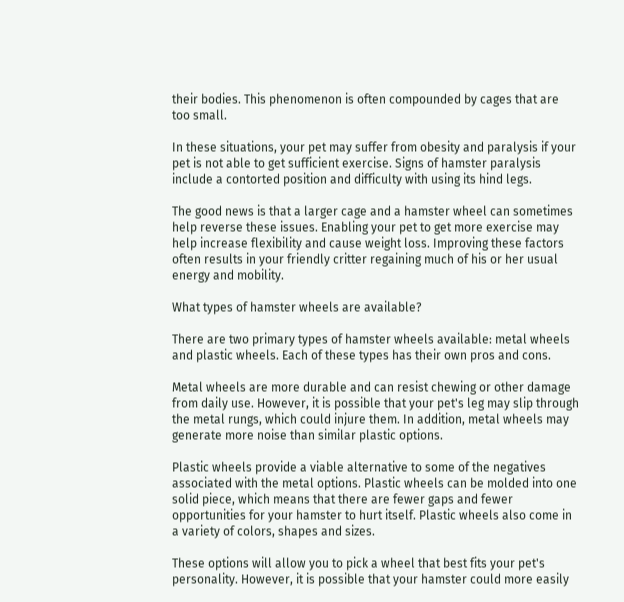their bodies. This phenomenon is often compounded by cages that are too small.

In these situations, your pet may suffer from obesity and paralysis if your pet is not able to get sufficient exercise. Signs of hamster paralysis include a contorted position and difficulty with using its hind legs.

The good news is that a larger cage and a hamster wheel can sometimes help reverse these issues. Enabling your pet to get more exercise may help increase flexibility and cause weight loss. Improving these factors often results in your friendly critter regaining much of his or her usual energy and mobility.

What types of hamster wheels are available?

There are two primary types of hamster wheels available: metal wheels and plastic wheels. Each of these types has their own pros and cons.

Metal wheels are more durable and can resist chewing or other damage from daily use. However, it is possible that your pet's leg may slip through the metal rungs, which could injure them. In addition, metal wheels may generate more noise than similar plastic options.

Plastic wheels provide a viable alternative to some of the negatives associated with the metal options. Plastic wheels can be molded into one solid piece, which means that there are fewer gaps and fewer opportunities for your hamster to hurt itself. Plastic wheels also come in a variety of colors, shapes and sizes.

These options will allow you to pick a wheel that best fits your pet's personality. However, it is possible that your hamster could more easily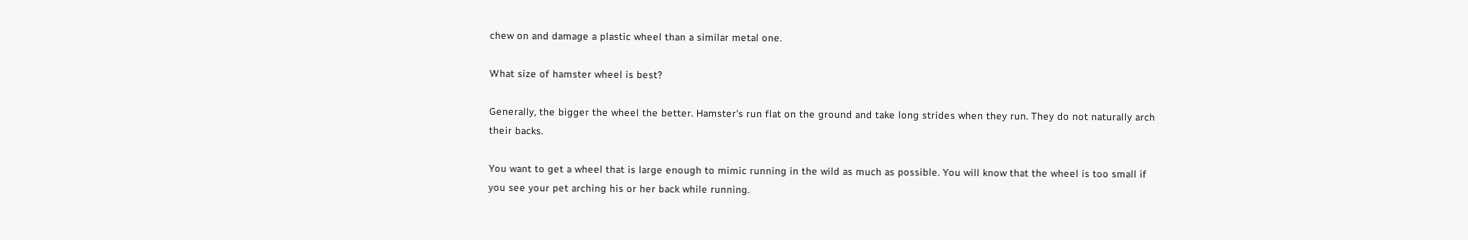chew on and damage a plastic wheel than a similar metal one.

What size of hamster wheel is best?

Generally, the bigger the wheel the better. Hamster's run flat on the ground and take long strides when they run. They do not naturally arch their backs.

You want to get a wheel that is large enough to mimic running in the wild as much as possible. You will know that the wheel is too small if you see your pet arching his or her back while running.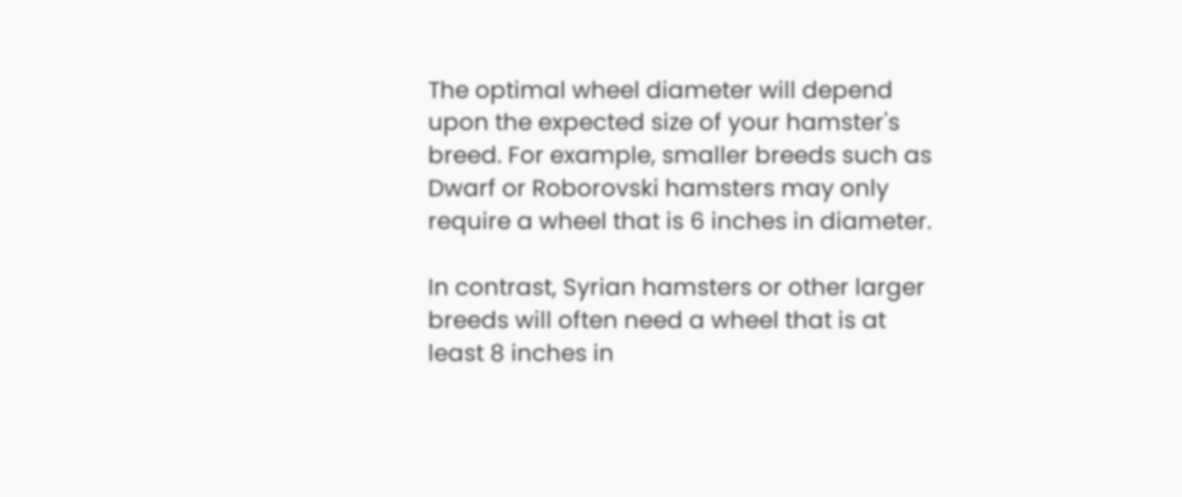The optimal wheel diameter will depend upon the expected size of your hamster's breed. For example, smaller breeds such as Dwarf or Roborovski hamsters may only require a wheel that is 6 inches in diameter.

In contrast, Syrian hamsters or other larger breeds will often need a wheel that is at least 8 inches in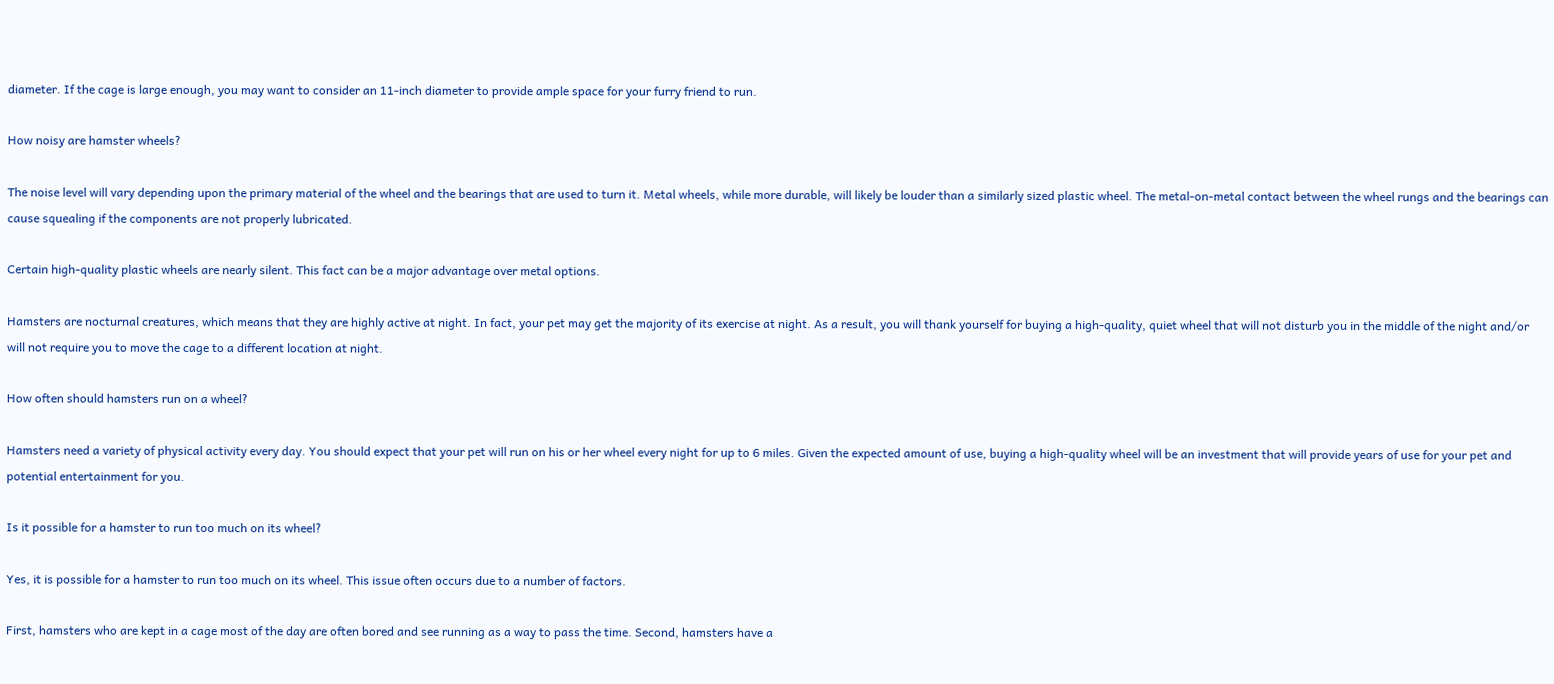diameter. If the cage is large enough, you may want to consider an 11-inch diameter to provide ample space for your furry friend to run.

How noisy are hamster wheels?

The noise level will vary depending upon the primary material of the wheel and the bearings that are used to turn it. Metal wheels, while more durable, will likely be louder than a similarly sized plastic wheel. The metal-on-metal contact between the wheel rungs and the bearings can cause squealing if the components are not properly lubricated.

Certain high-quality plastic wheels are nearly silent. This fact can be a major advantage over metal options.

Hamsters are nocturnal creatures, which means that they are highly active at night. In fact, your pet may get the majority of its exercise at night. As a result, you will thank yourself for buying a high-quality, quiet wheel that will not disturb you in the middle of the night and/or will not require you to move the cage to a different location at night.

How often should hamsters run on a wheel?

Hamsters need a variety of physical activity every day. You should expect that your pet will run on his or her wheel every night for up to 6 miles. Given the expected amount of use, buying a high-quality wheel will be an investment that will provide years of use for your pet and potential entertainment for you.

Is it possible for a hamster to run too much on its wheel?

Yes, it is possible for a hamster to run too much on its wheel. This issue often occurs due to a number of factors.

First, hamsters who are kept in a cage most of the day are often bored and see running as a way to pass the time. Second, hamsters have a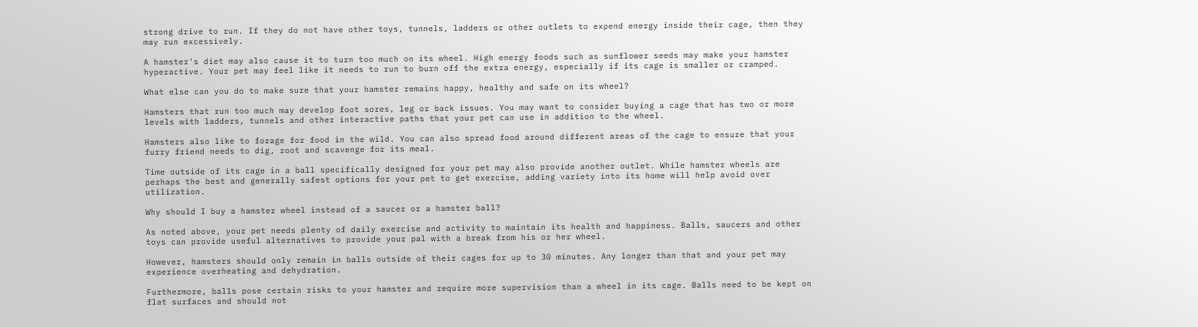strong drive to run. If they do not have other toys, tunnels, ladders or other outlets to expend energy inside their cage, then they may run excessively.

A hamster's diet may also cause it to turn too much on its wheel. High energy foods such as sunflower seeds may make your hamster hyperactive. Your pet may feel like it needs to run to burn off the extra energy, especially if its cage is smaller or cramped.

What else can you do to make sure that your hamster remains happy, healthy and safe on its wheel?

Hamsters that run too much may develop foot sores, leg or back issues. You may want to consider buying a cage that has two or more levels with ladders, tunnels and other interactive paths that your pet can use in addition to the wheel.

Hamsters also like to forage for food in the wild. You can also spread food around different areas of the cage to ensure that your furry friend needs to dig, root and scavenge for its meal.

Time outside of its cage in a ball specifically designed for your pet may also provide another outlet. While hamster wheels are perhaps the best and generally safest options for your pet to get exercise, adding variety into its home will help avoid over utilization.

Why should I buy a hamster wheel instead of a saucer or a hamster ball?

As noted above, your pet needs plenty of daily exercise and activity to maintain its health and happiness. Balls, saucers and other toys can provide useful alternatives to provide your pal with a break from his or her wheel.

However, hamsters should only remain in balls outside of their cages for up to 30 minutes. Any longer than that and your pet may experience overheating and dehydration.

Furthermore, balls pose certain risks to your hamster and require more supervision than a wheel in its cage. Balls need to be kept on flat surfaces and should not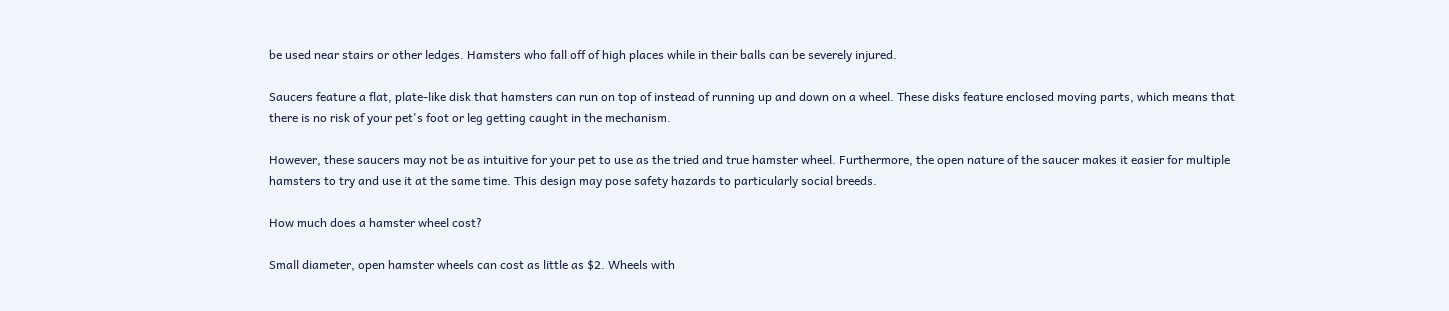be used near stairs or other ledges. Hamsters who fall off of high places while in their balls can be severely injured.

Saucers feature a flat, plate-like disk that hamsters can run on top of instead of running up and down on a wheel. These disks feature enclosed moving parts, which means that there is no risk of your pet's foot or leg getting caught in the mechanism.

However, these saucers may not be as intuitive for your pet to use as the tried and true hamster wheel. Furthermore, the open nature of the saucer makes it easier for multiple hamsters to try and use it at the same time. This design may pose safety hazards to particularly social breeds.

How much does a hamster wheel cost?

Small diameter, open hamster wheels can cost as little as $2. Wheels with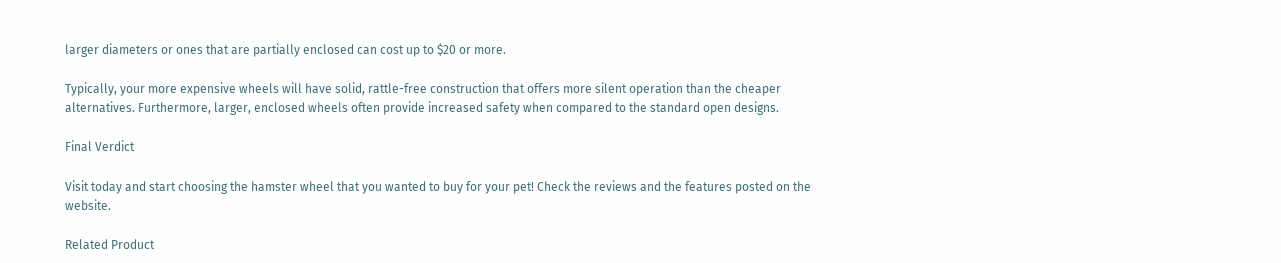larger diameters or ones that are partially enclosed can cost up to $20 or more.

Typically, your more expensive wheels will have solid, rattle-free construction that offers more silent operation than the cheaper alternatives. Furthermore, larger, enclosed wheels often provide increased safety when compared to the standard open designs.

Final Verdict

Visit today and start choosing the hamster wheel that you wanted to buy for your pet! Check the reviews and the features posted on the website.

Related Product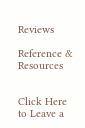Reviews

Reference & Resources


Click Here to Leave a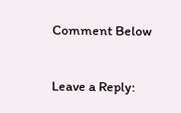Comment Below

Leave a Reply: